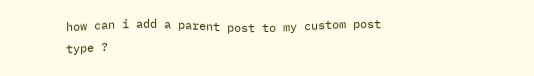how can i add a parent post to my custom post type ?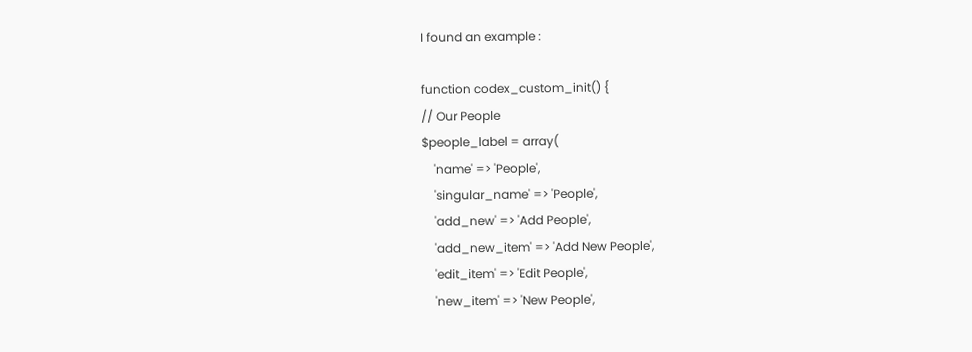I found an example :

function codex_custom_init() {
// Our People
$people_label = array(
    'name' => 'People',
    'singular_name' => 'People',
    'add_new' => 'Add People',
    'add_new_item' => 'Add New People',
    'edit_item' => 'Edit People',
    'new_item' => 'New People',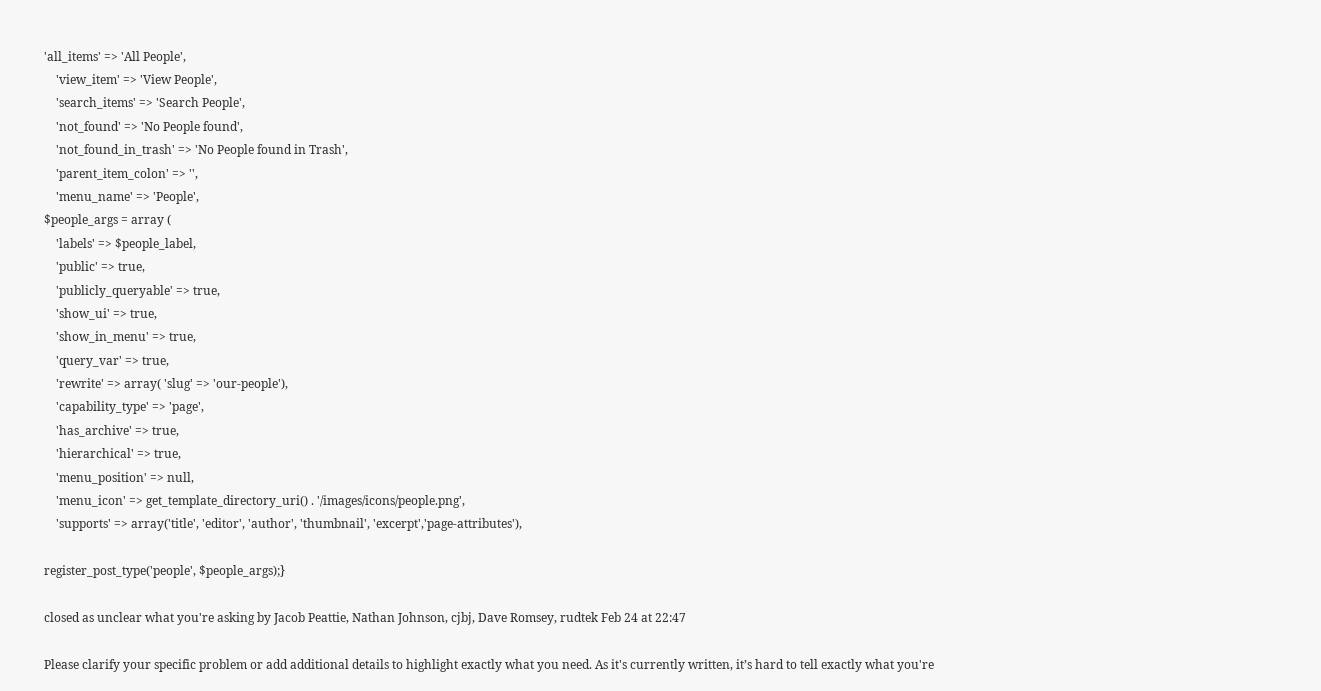'all_items' => 'All People',
    'view_item' => 'View People',
    'search_items' => 'Search People',
    'not_found' => 'No People found',
    'not_found_in_trash' => 'No People found in Trash',
    'parent_item_colon' => '',
    'menu_name' => 'People',
$people_args = array (
    'labels' => $people_label,
    'public' => true,
    'publicly_queryable' => true,
    'show_ui' => true,
    'show_in_menu' => true,
    'query_var' => true,
    'rewrite' => array( 'slug' => 'our-people'),
    'capability_type' => 'page',
    'has_archive' => true,
    'hierarchical' => true,
    'menu_position' => null,
    'menu_icon' => get_template_directory_uri() . '/images/icons/people.png',
    'supports' => array('title', 'editor', 'author', 'thumbnail', 'excerpt','page-attributes'),

register_post_type('people', $people_args);}

closed as unclear what you're asking by Jacob Peattie, Nathan Johnson, cjbj, Dave Romsey, rudtek Feb 24 at 22:47

Please clarify your specific problem or add additional details to highlight exactly what you need. As it's currently written, it’s hard to tell exactly what you're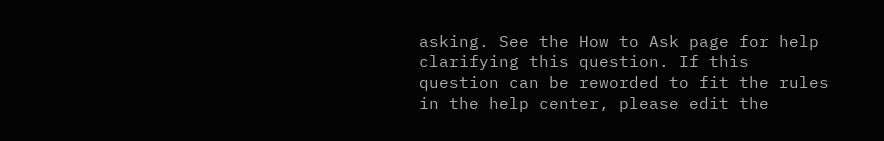asking. See the How to Ask page for help clarifying this question. If this question can be reworded to fit the rules in the help center, please edit the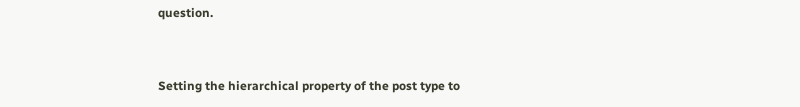question.


Setting the hierarchical property of the post type to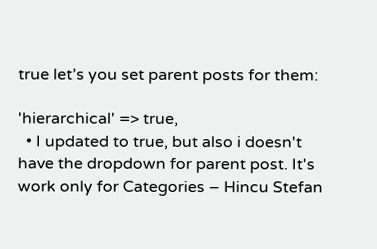true let’s you set parent posts for them:

'hierarchical' => true,
  • I updated to true, but also i doesn't have the dropdown for parent post. It's work only for Categories – Hincu Stefan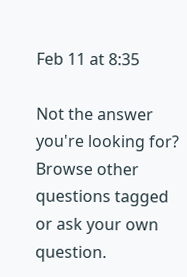Feb 11 at 8:35

Not the answer you're looking for? Browse other questions tagged or ask your own question.